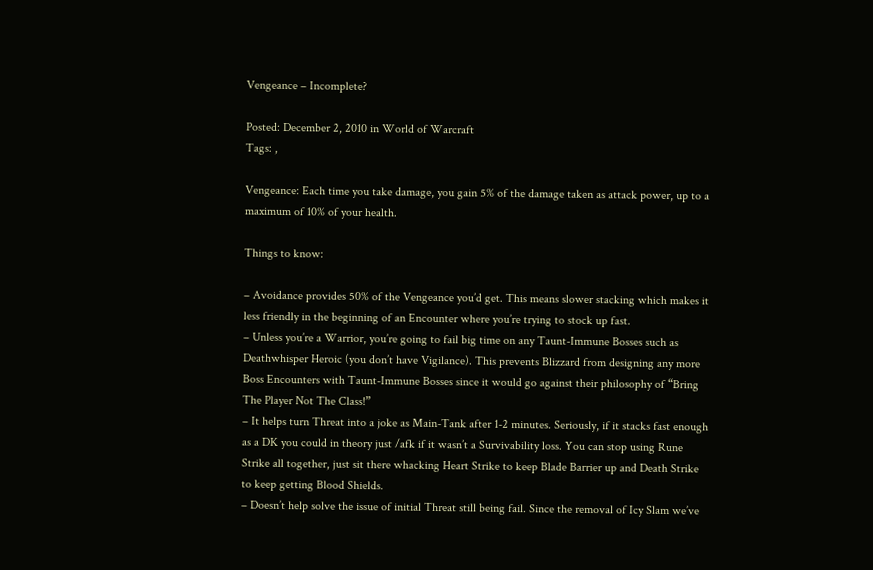Vengeance – Incomplete?

Posted: December 2, 2010 in World of Warcraft
Tags: ,

Vengeance: Each time you take damage, you gain 5% of the damage taken as attack power, up to a maximum of 10% of your health.

Things to know:

– Avoidance provides 50% of the Vengeance you’d get. This means slower stacking which makes it less friendly in the beginning of an Encounter where you’re trying to stock up fast.
– Unless you’re a Warrior, you’re going to fail big time on any Taunt-Immune Bosses such as Deathwhisper Heroic (you don’t have Vigilance). This prevents Blizzard from designing any more Boss Encounters with Taunt-Immune Bosses since it would go against their philosophy of “Bring The Player Not The Class!”
– It helps turn Threat into a joke as Main-Tank after 1-2 minutes. Seriously, if it stacks fast enough as a DK you could in theory just /afk if it wasn’t a Survivability loss. You can stop using Rune Strike all together, just sit there whacking Heart Strike to keep Blade Barrier up and Death Strike to keep getting Blood Shields.
– Doesn’t help solve the issue of initial Threat still being fail. Since the removal of Icy Slam we’ve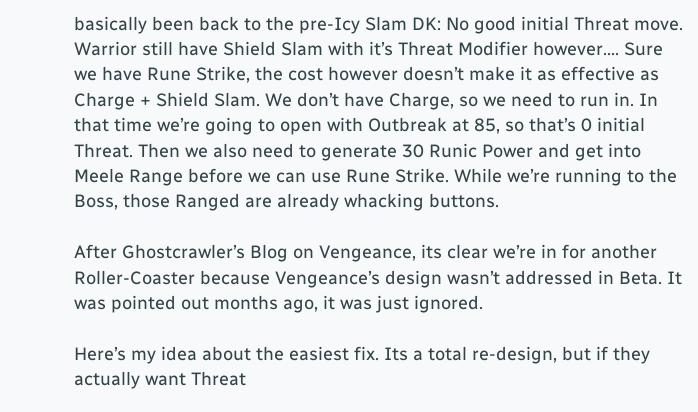basically been back to the pre-Icy Slam DK: No good initial Threat move. Warrior still have Shield Slam with it’s Threat Modifier however…. Sure we have Rune Strike, the cost however doesn’t make it as effective as Charge + Shield Slam. We don’t have Charge, so we need to run in. In that time we’re going to open with Outbreak at 85, so that’s 0 initial Threat. Then we also need to generate 30 Runic Power and get into Meele Range before we can use Rune Strike. While we’re running to the Boss, those Ranged are already whacking buttons.

After Ghostcrawler’s Blog on Vengeance, its clear we’re in for another Roller-Coaster because Vengeance’s design wasn’t addressed in Beta. It was pointed out months ago, it was just ignored.

Here’s my idea about the easiest fix. Its a total re-design, but if they actually want Threat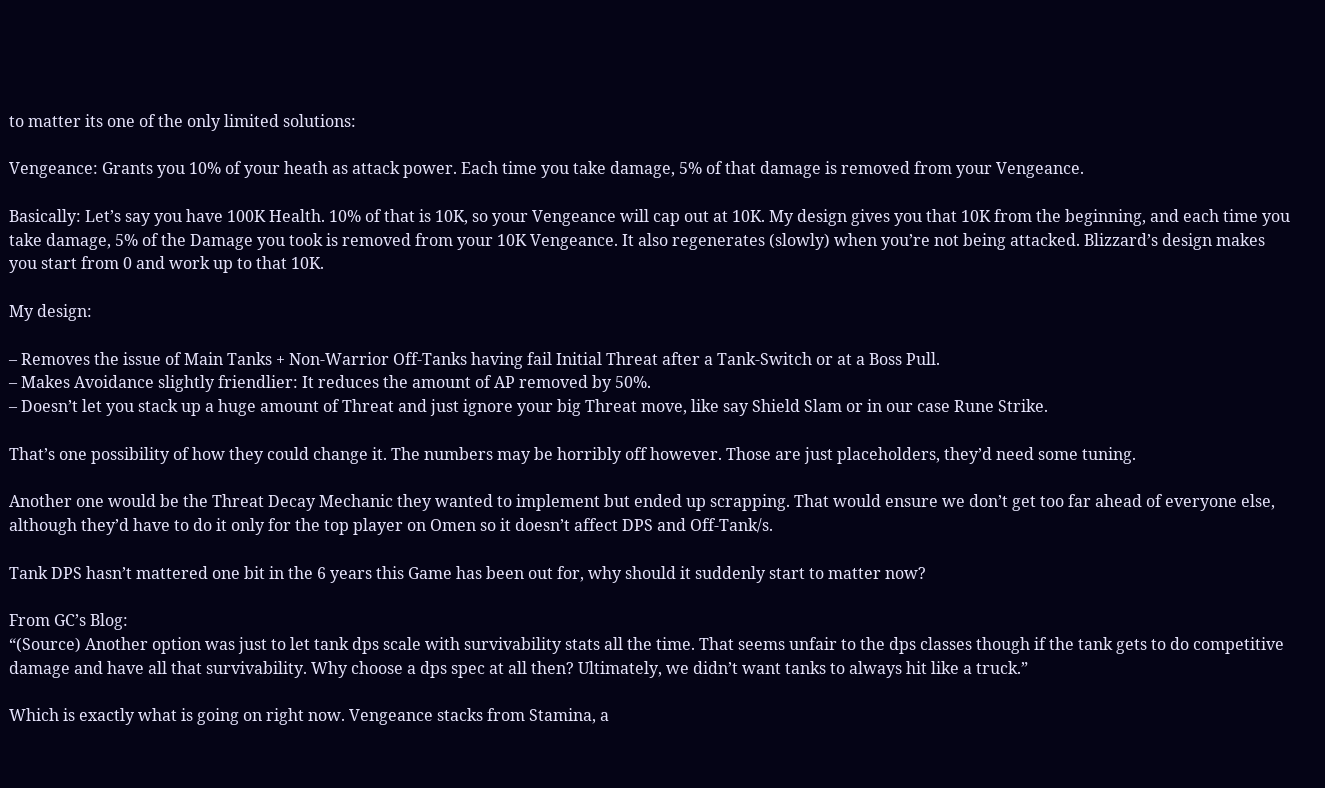to matter its one of the only limited solutions:

Vengeance: Grants you 10% of your heath as attack power. Each time you take damage, 5% of that damage is removed from your Vengeance.

Basically: Let’s say you have 100K Health. 10% of that is 10K, so your Vengeance will cap out at 10K. My design gives you that 10K from the beginning, and each time you take damage, 5% of the Damage you took is removed from your 10K Vengeance. It also regenerates (slowly) when you’re not being attacked. Blizzard’s design makes you start from 0 and work up to that 10K.

My design:

– Removes the issue of Main Tanks + Non-Warrior Off-Tanks having fail Initial Threat after a Tank-Switch or at a Boss Pull.
– Makes Avoidance slightly friendlier: It reduces the amount of AP removed by 50%.
– Doesn’t let you stack up a huge amount of Threat and just ignore your big Threat move, like say Shield Slam or in our case Rune Strike.

That’s one possibility of how they could change it. The numbers may be horribly off however. Those are just placeholders, they’d need some tuning.

Another one would be the Threat Decay Mechanic they wanted to implement but ended up scrapping. That would ensure we don’t get too far ahead of everyone else, although they’d have to do it only for the top player on Omen so it doesn’t affect DPS and Off-Tank/s.

Tank DPS hasn’t mattered one bit in the 6 years this Game has been out for, why should it suddenly start to matter now?

From GC’s Blog:
“(Source) Another option was just to let tank dps scale with survivability stats all the time. That seems unfair to the dps classes though if the tank gets to do competitive damage and have all that survivability. Why choose a dps spec at all then? Ultimately, we didn’t want tanks to always hit like a truck.”

Which is exactly what is going on right now. Vengeance stacks from Stamina, a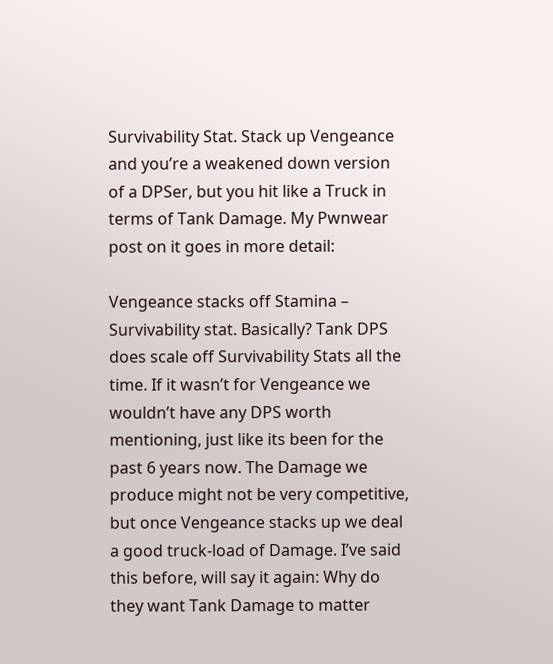Survivability Stat. Stack up Vengeance and you’re a weakened down version of a DPSer, but you hit like a Truck in terms of Tank Damage. My Pwnwear post on it goes in more detail:

Vengeance stacks off Stamina – Survivability stat. Basically? Tank DPS does scale off Survivability Stats all the time. If it wasn’t for Vengeance we wouldn’t have any DPS worth mentioning, just like its been for the past 6 years now. The Damage we produce might not be very competitive, but once Vengeance stacks up we deal a good truck-load of Damage. I’ve said this before, will say it again: Why do they want Tank Damage to matter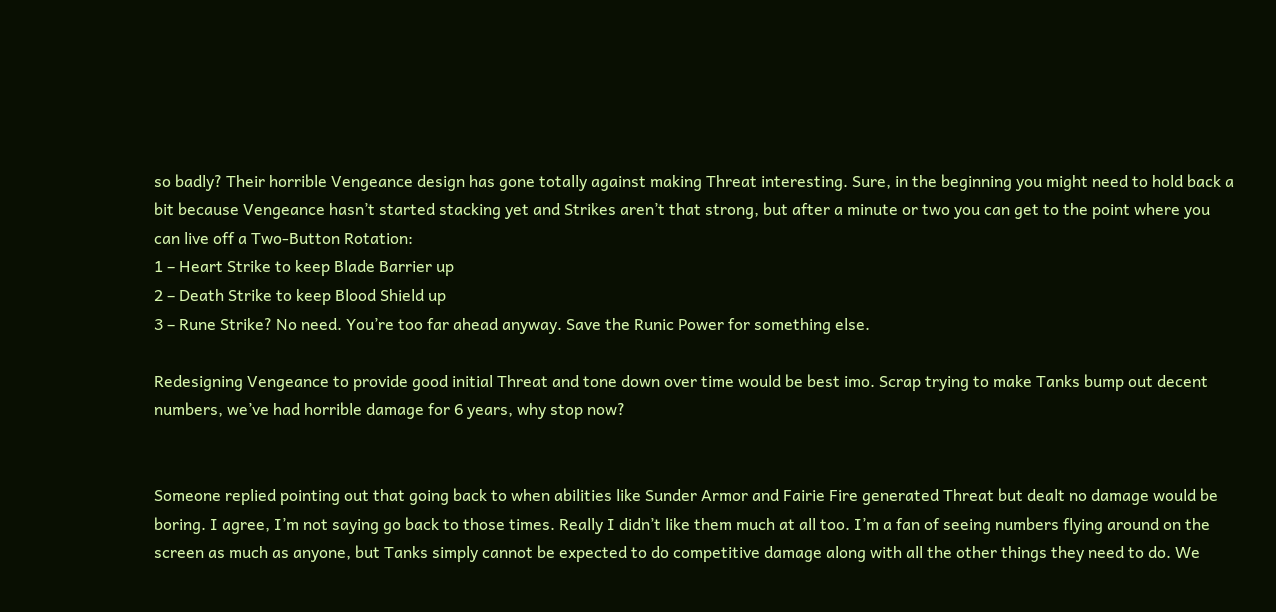so badly? Their horrible Vengeance design has gone totally against making Threat interesting. Sure, in the beginning you might need to hold back a bit because Vengeance hasn’t started stacking yet and Strikes aren’t that strong, but after a minute or two you can get to the point where you can live off a Two-Button Rotation:
1 – Heart Strike to keep Blade Barrier up
2 – Death Strike to keep Blood Shield up
3 – Rune Strike? No need. You’re too far ahead anyway. Save the Runic Power for something else.

Redesigning Vengeance to provide good initial Threat and tone down over time would be best imo. Scrap trying to make Tanks bump out decent numbers, we’ve had horrible damage for 6 years, why stop now?


Someone replied pointing out that going back to when abilities like Sunder Armor and Fairie Fire generated Threat but dealt no damage would be boring. I agree, I’m not saying go back to those times. Really I didn’t like them much at all too. I’m a fan of seeing numbers flying around on the screen as much as anyone, but Tanks simply cannot be expected to do competitive damage along with all the other things they need to do. We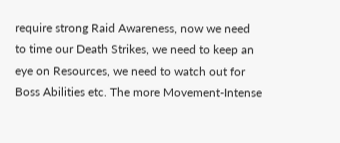require strong Raid Awareness, now we need to time our Death Strikes, we need to keep an eye on Resources, we need to watch out for Boss Abilities etc. The more Movement-Intense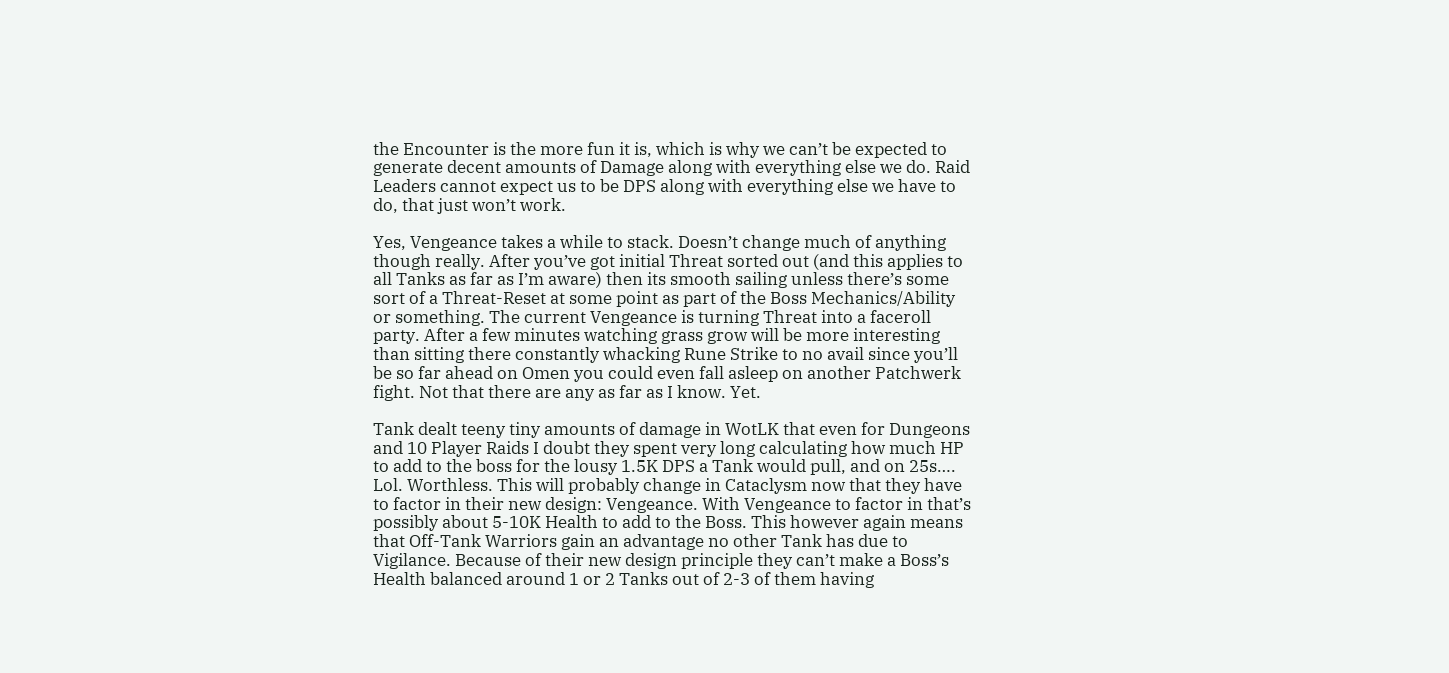the Encounter is the more fun it is, which is why we can’t be expected to generate decent amounts of Damage along with everything else we do. Raid Leaders cannot expect us to be DPS along with everything else we have to do, that just won’t work.

Yes, Vengeance takes a while to stack. Doesn’t change much of anything though really. After you’ve got initial Threat sorted out (and this applies to all Tanks as far as I’m aware) then its smooth sailing unless there’s some sort of a Threat-Reset at some point as part of the Boss Mechanics/Ability or something. The current Vengeance is turning Threat into a faceroll party. After a few minutes watching grass grow will be more interesting than sitting there constantly whacking Rune Strike to no avail since you’ll be so far ahead on Omen you could even fall asleep on another Patchwerk fight. Not that there are any as far as I know. Yet.

Tank dealt teeny tiny amounts of damage in WotLK that even for Dungeons and 10 Player Raids I doubt they spent very long calculating how much HP to add to the boss for the lousy 1.5K DPS a Tank would pull, and on 25s…. Lol. Worthless. This will probably change in Cataclysm now that they have to factor in their new design: Vengeance. With Vengeance to factor in that’s possibly about 5-10K Health to add to the Boss. This however again means that Off-Tank Warriors gain an advantage no other Tank has due to Vigilance. Because of their new design principle they can’t make a Boss’s Health balanced around 1 or 2 Tanks out of 2-3 of them having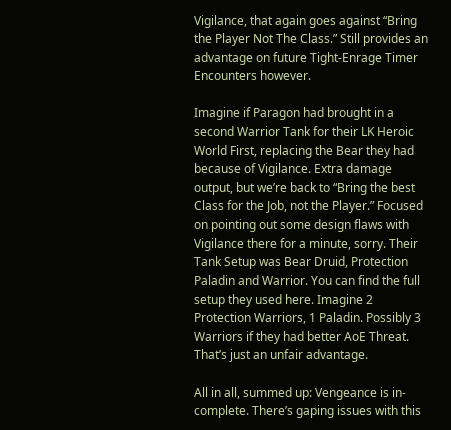Vigilance, that again goes against “Bring the Player Not The Class.” Still provides an advantage on future Tight-Enrage Timer Encounters however.

Imagine if Paragon had brought in a second Warrior Tank for their LK Heroic World First, replacing the Bear they had because of Vigilance. Extra damage output, but we’re back to “Bring the best Class for the Job, not the Player.” Focused on pointing out some design flaws with Vigilance there for a minute, sorry. Their Tank Setup was Bear Druid, Protection Paladin and Warrior. You can find the full setup they used here. Imagine 2 Protection Warriors, 1 Paladin. Possibly 3 Warriors if they had better AoE Threat. That’s just an unfair advantage.

All in all, summed up: Vengeance is in-complete. There’s gaping issues with this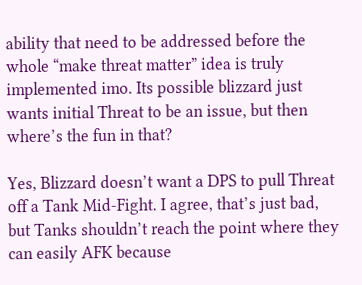ability that need to be addressed before the whole “make threat matter” idea is truly implemented imo. Its possible blizzard just wants initial Threat to be an issue, but then where’s the fun in that?

Yes, Blizzard doesn’t want a DPS to pull Threat off a Tank Mid-Fight. I agree, that’s just bad, but Tanks shouldn’t reach the point where they can easily AFK because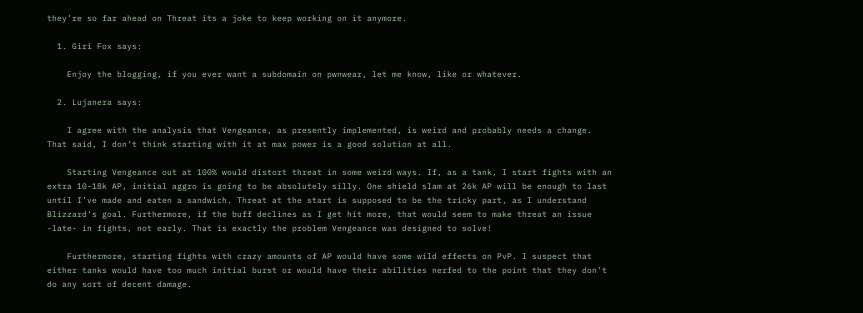they’re so far ahead on Threat its a joke to keep working on it anymore.

  1. Giri Fox says:

    Enjoy the blogging, if you ever want a subdomain on pwnwear, let me know, like or whatever.

  2. Lujanera says:

    I agree with the analysis that Vengeance, as presently implemented, is weird and probably needs a change. That said, I don’t think starting with it at max power is a good solution at all.

    Starting Vengeance out at 100% would distort threat in some weird ways. If, as a tank, I start fights with an extra 10-18k AP, initial aggro is going to be absolutely silly. One shield slam at 26k AP will be enough to last until I’ve made and eaten a sandwich. Threat at the start is supposed to be the tricky part, as I understand Blizzard’s goal. Furthermore, if the buff declines as I get hit more, that would seem to make threat an issue -late- in fights, not early. That is exactly the problem Vengeance was designed to solve!

    Furthermore, starting fights with crazy amounts of AP would have some wild effects on PvP. I suspect that either tanks would have too much initial burst or would have their abilities nerfed to the point that they don’t do any sort of decent damage.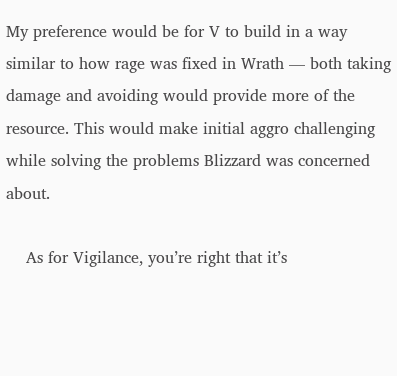My preference would be for V to build in a way similar to how rage was fixed in Wrath — both taking damage and avoiding would provide more of the resource. This would make initial aggro challenging while solving the problems Blizzard was concerned about.

    As for Vigilance, you’re right that it’s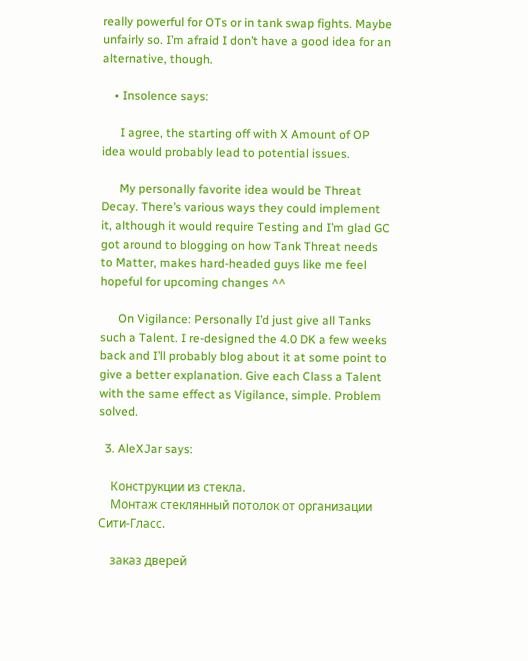really powerful for OTs or in tank swap fights. Maybe unfairly so. I’m afraid I don’t have a good idea for an alternative, though.

    • Insolence says:

      I agree, the starting off with X Amount of OP idea would probably lead to potential issues.

      My personally favorite idea would be Threat Decay. There’s various ways they could implement it, although it would require Testing and I’m glad GC got around to blogging on how Tank Threat needs to Matter, makes hard-headed guys like me feel hopeful for upcoming changes ^^

      On Vigilance: Personally I’d just give all Tanks such a Talent. I re-designed the 4.0 DK a few weeks back and I’ll probably blog about it at some point to give a better explanation. Give each Class a Talent with the same effect as Vigilance, simple. Problem solved.

  3. AleXJar says:

    Конструкции из стекла.
    Монтаж стеклянный потолок от организации Сити-Гласс.

    заказ дверей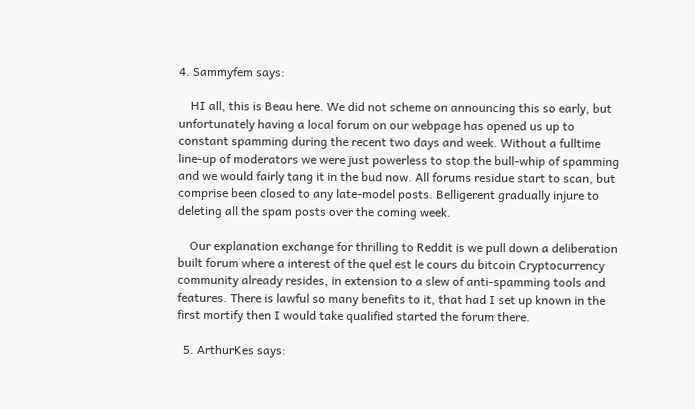4. Sammyfem says:

    HI all, this is Beau here. We did not scheme on announcing this so early, but unfortunately having a local forum on our webpage has opened us up to constant spamming during the recent two days and week. Without a fulltime line-up of moderators we were just powerless to stop the bull-whip of spamming and we would fairly tang it in the bud now. All forums residue start to scan, but comprise been closed to any late-model posts. Belligerent gradually injure to deleting all the spam posts over the coming week.

    Our explanation exchange for thrilling to Reddit is we pull down a deliberation built forum where a interest of the quel est le cours du bitcoin Cryptocurrency community already resides, in extension to a slew of anti-spamming tools and features. There is lawful so many benefits to it, that had I set up known in the first mortify then I would take qualified started the forum there.

  5. ArthurKes says: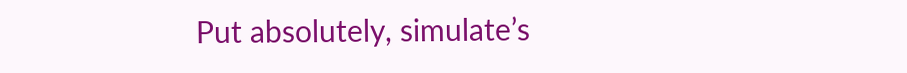Put absolutely, simulate’s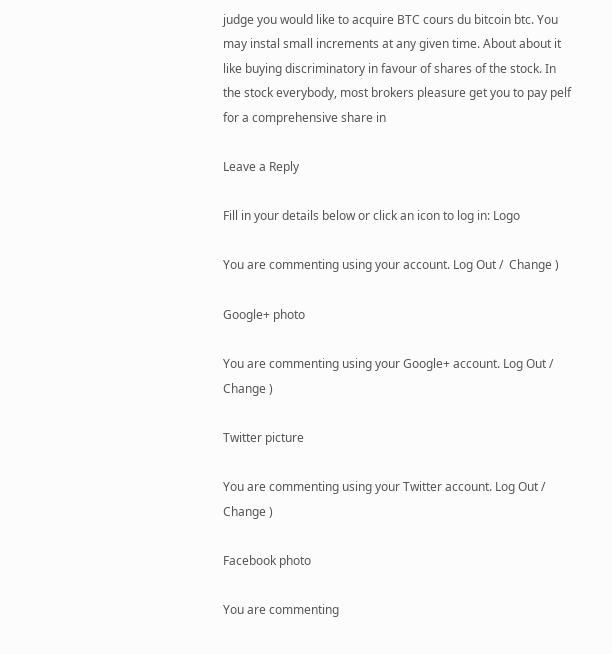judge you would like to acquire BTC cours du bitcoin btc. You may instal small increments at any given time. About about it like buying discriminatory in favour of shares of the stock. In the stock everybody, most brokers pleasure get you to pay pelf for a comprehensive share in

Leave a Reply

Fill in your details below or click an icon to log in: Logo

You are commenting using your account. Log Out /  Change )

Google+ photo

You are commenting using your Google+ account. Log Out /  Change )

Twitter picture

You are commenting using your Twitter account. Log Out /  Change )

Facebook photo

You are commenting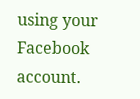using your Facebook account.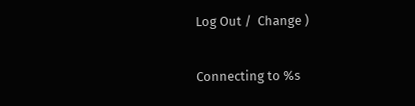Log Out /  Change )


Connecting to %s